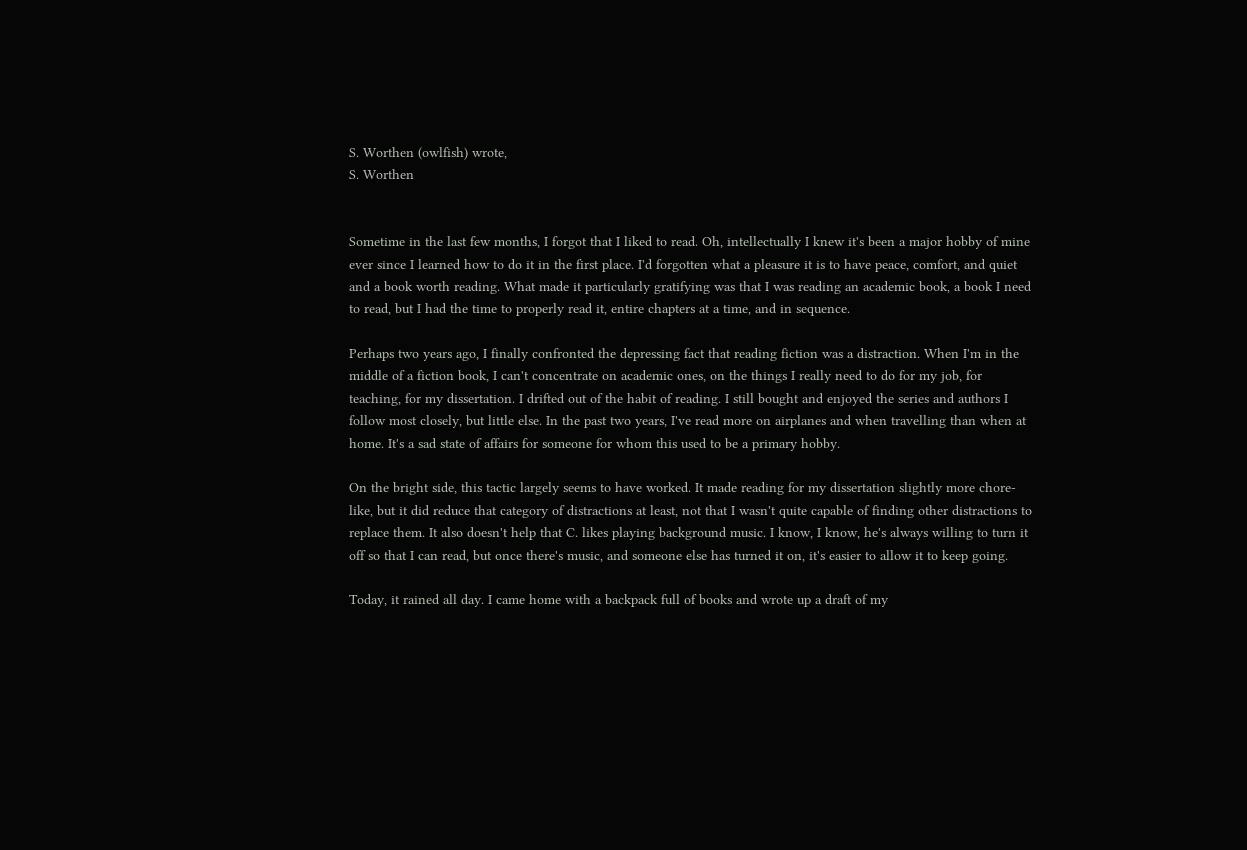S. Worthen (owlfish) wrote,
S. Worthen


Sometime in the last few months, I forgot that I liked to read. Oh, intellectually I knew it's been a major hobby of mine ever since I learned how to do it in the first place. I'd forgotten what a pleasure it is to have peace, comfort, and quiet and a book worth reading. What made it particularly gratifying was that I was reading an academic book, a book I need to read, but I had the time to properly read it, entire chapters at a time, and in sequence.

Perhaps two years ago, I finally confronted the depressing fact that reading fiction was a distraction. When I'm in the middle of a fiction book, I can't concentrate on academic ones, on the things I really need to do for my job, for teaching, for my dissertation. I drifted out of the habit of reading. I still bought and enjoyed the series and authors I follow most closely, but little else. In the past two years, I've read more on airplanes and when travelling than when at home. It's a sad state of affairs for someone for whom this used to be a primary hobby.

On the bright side, this tactic largely seems to have worked. It made reading for my dissertation slightly more chore-like, but it did reduce that category of distractions at least, not that I wasn't quite capable of finding other distractions to replace them. It also doesn't help that C. likes playing background music. I know, I know, he's always willing to turn it off so that I can read, but once there's music, and someone else has turned it on, it's easier to allow it to keep going.

Today, it rained all day. I came home with a backpack full of books and wrote up a draft of my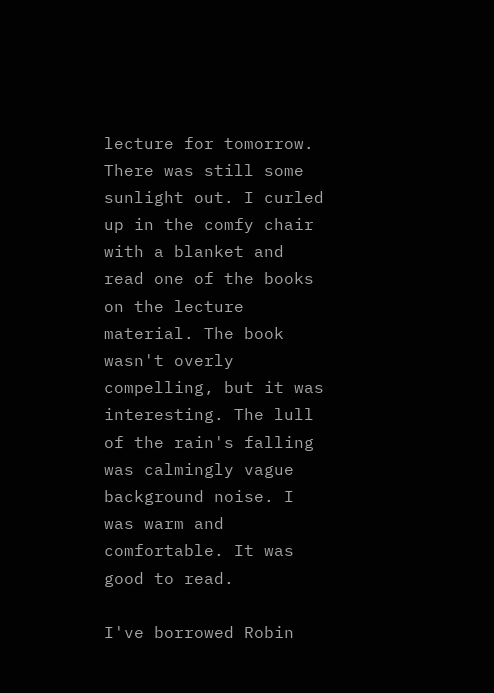lecture for tomorrow. There was still some sunlight out. I curled up in the comfy chair with a blanket and read one of the books on the lecture material. The book wasn't overly compelling, but it was interesting. The lull of the rain's falling was calmingly vague background noise. I was warm and comfortable. It was good to read.

I've borrowed Robin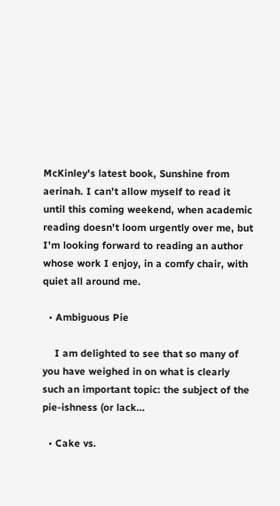McKinley's latest book, Sunshine from aerinah. I can't allow myself to read it until this coming weekend, when academic reading doesn't loom urgently over me, but I'm looking forward to reading an author whose work I enjoy, in a comfy chair, with quiet all around me.

  • Ambiguous Pie

    I am delighted to see that so many of you have weighed in on what is clearly such an important topic: the subject of the pie-ishness (or lack…

  • Cake vs.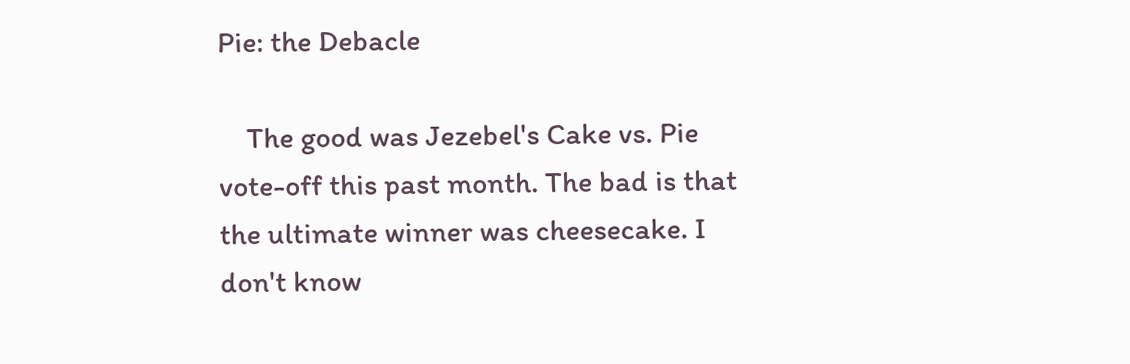Pie: the Debacle

    The good was Jezebel's Cake vs. Pie vote-off this past month. The bad is that the ultimate winner was cheesecake. I don't know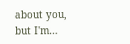about you, but I'm…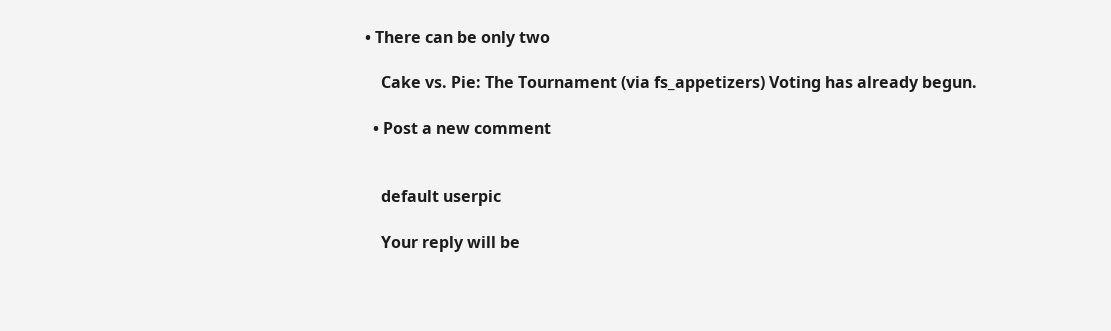• There can be only two

    Cake vs. Pie: The Tournament (via fs_appetizers) Voting has already begun.

  • Post a new comment


    default userpic

    Your reply will be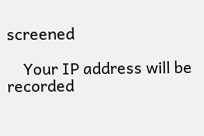screened

    Your IP address will be recorded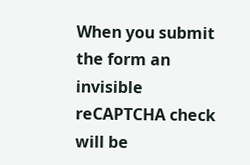When you submit the form an invisible reCAPTCHA check will be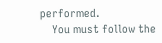performed.
    You must follow the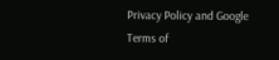Privacy Policy and Google Terms of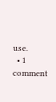use.
  • 1 comment